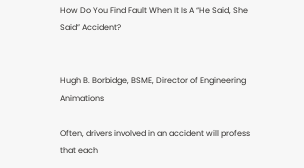How Do You Find Fault When It Is A “He Said, She Said” Accident?


Hugh B. Borbidge, BSME, Director of Engineering Animations

Often, drivers involved in an accident will profess that each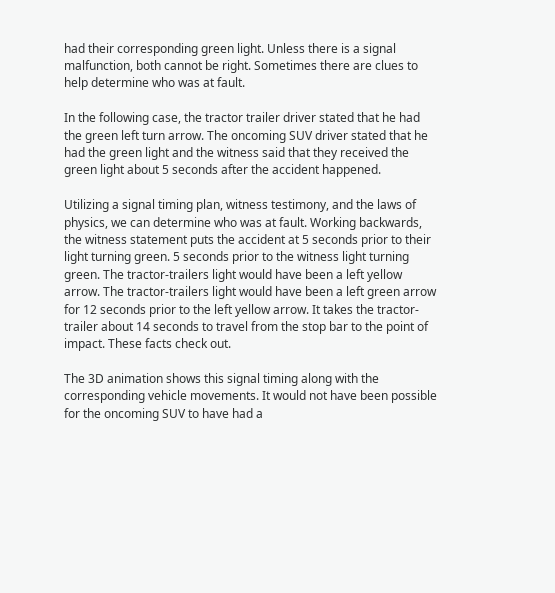had their corresponding green light. Unless there is a signal malfunction, both cannot be right. Sometimes there are clues to help determine who was at fault.

In the following case, the tractor trailer driver stated that he had the green left turn arrow. The oncoming SUV driver stated that he had the green light and the witness said that they received the green light about 5 seconds after the accident happened.

Utilizing a signal timing plan, witness testimony, and the laws of physics, we can determine who was at fault. Working backwards, the witness statement puts the accident at 5 seconds prior to their light turning green. 5 seconds prior to the witness light turning green. The tractor-trailers light would have been a left yellow arrow. The tractor-trailers light would have been a left green arrow for 12 seconds prior to the left yellow arrow. It takes the tractor-trailer about 14 seconds to travel from the stop bar to the point of impact. These facts check out.

The 3D animation shows this signal timing along with the corresponding vehicle movements. It would not have been possible for the oncoming SUV to have had a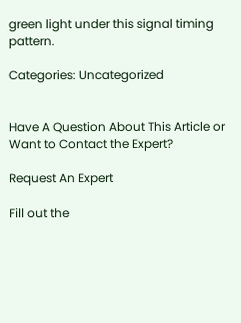green light under this signal timing pattern.

Categories: Uncategorized


Have A Question About This Article or Want to Contact the Expert?

Request An Expert

Fill out the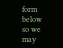form below so we may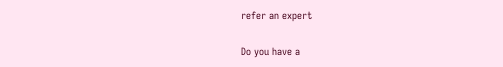refer an expert

Do you have a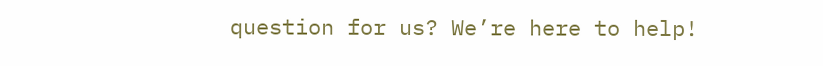question for us? We’re here to help!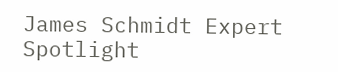James Schmidt Expert Spotlight